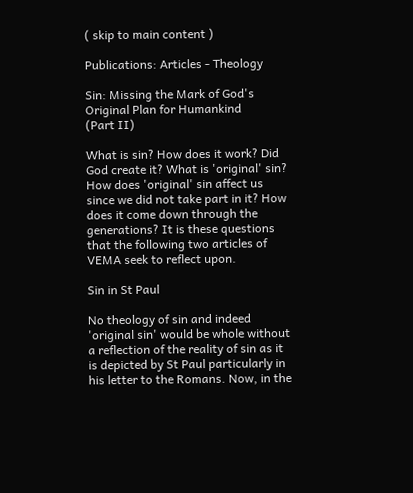( skip to main content )

Publications: Articles - Theology

Sin: Missing the Mark of God's Original Plan for Humankind
(Part II)

What is sin? How does it work? Did God create it? What is 'original' sin? How does 'original' sin affect us since we did not take part in it? How does it come down through the generations? It is these questions that the following two articles of VEMA seek to reflect upon.

Sin in St Paul

No theology of sin and indeed 'original sin' would be whole without a reflection of the reality of sin as it is depicted by St Paul particularly in his letter to the Romans. Now, in the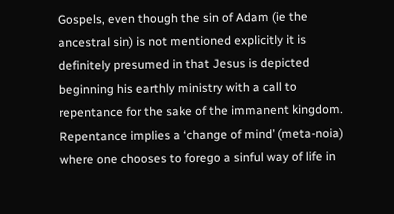Gospels, even though the sin of Adam (ie the ancestral sin) is not mentioned explicitly it is definitely presumed in that Jesus is depicted beginning his earthly ministry with a call to repentance for the sake of the immanent kingdom. Repentance implies a ‘change of mind’ (meta-noia) where one chooses to forego a sinful way of life in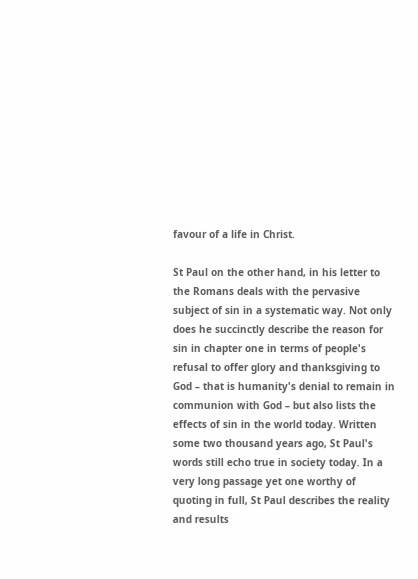favour of a life in Christ.

St Paul on the other hand, in his letter to the Romans deals with the pervasive subject of sin in a systematic way. Not only does he succinctly describe the reason for sin in chapter one in terms of people's refusal to offer glory and thanksgiving to God – that is humanity's denial to remain in communion with God – but also lists the effects of sin in the world today. Written some two thousand years ago, St Paul's words still echo true in society today. In a very long passage yet one worthy of quoting in full, St Paul describes the reality and results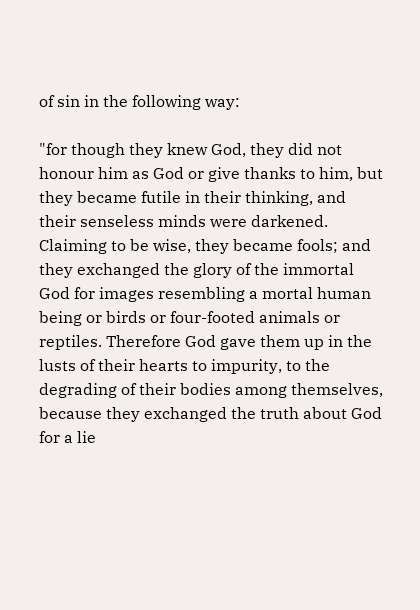of sin in the following way:

"for though they knew God, they did not honour him as God or give thanks to him, but they became futile in their thinking, and their senseless minds were darkened. Claiming to be wise, they became fools; and they exchanged the glory of the immortal God for images resembling a mortal human being or birds or four-footed animals or reptiles. Therefore God gave them up in the lusts of their hearts to impurity, to the degrading of their bodies among themselves, because they exchanged the truth about God for a lie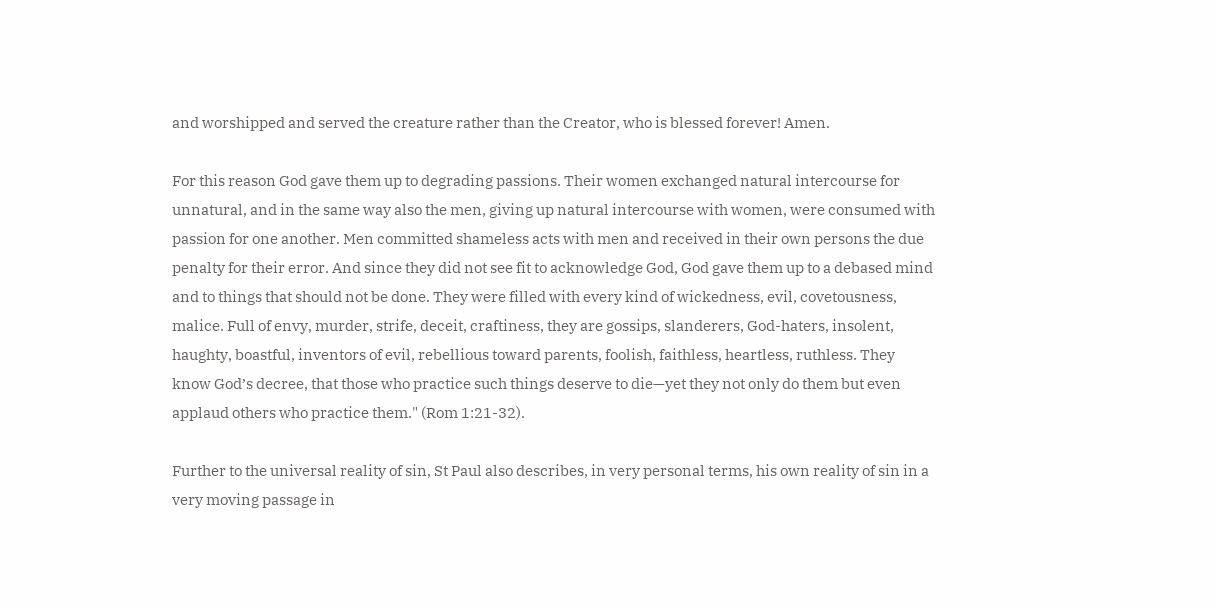and worshipped and served the creature rather than the Creator, who is blessed forever! Amen.

For this reason God gave them up to degrading passions. Their women exchanged natural intercourse for unnatural, and in the same way also the men, giving up natural intercourse with women, were consumed with passion for one another. Men committed shameless acts with men and received in their own persons the due penalty for their error. And since they did not see fit to acknowledge God, God gave them up to a debased mind and to things that should not be done. They were filled with every kind of wickedness, evil, covetousness, malice. Full of envy, murder, strife, deceit, craftiness, they are gossips, slanderers, God-haters, insolent, haughty, boastful, inventors of evil, rebellious toward parents, foolish, faithless, heartless, ruthless. They know God’s decree, that those who practice such things deserve to die—yet they not only do them but even applaud others who practice them." (Rom 1:21-32).

Further to the universal reality of sin, St Paul also describes, in very personal terms, his own reality of sin in a very moving passage in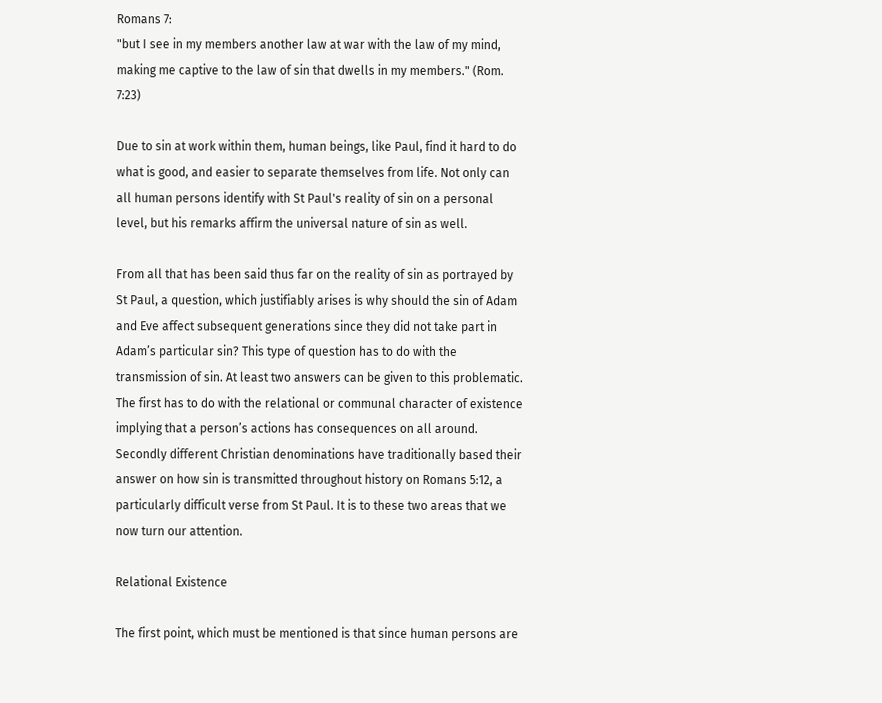Romans 7:
"but I see in my members another law at war with the law of my mind, making me captive to the law of sin that dwells in my members." (Rom. 7:23)

Due to sin at work within them, human beings, like Paul, find it hard to do what is good, and easier to separate themselves from life. Not only can all human persons identify with St Paul's reality of sin on a personal level, but his remarks affirm the universal nature of sin as well.

From all that has been said thus far on the reality of sin as portrayed by St Paul, a question, which justifiably arises is why should the sin of Adam and Eve affect subsequent generations since they did not take part in Adam’s particular sin? This type of question has to do with the transmission of sin. At least two answers can be given to this problematic. The first has to do with the relational or communal character of existence implying that a person’s actions has consequences on all around. Secondly different Christian denominations have traditionally based their answer on how sin is transmitted throughout history on Romans 5:12, a particularly difficult verse from St Paul. It is to these two areas that we now turn our attention.

Relational Existence

The first point, which must be mentioned is that since human persons are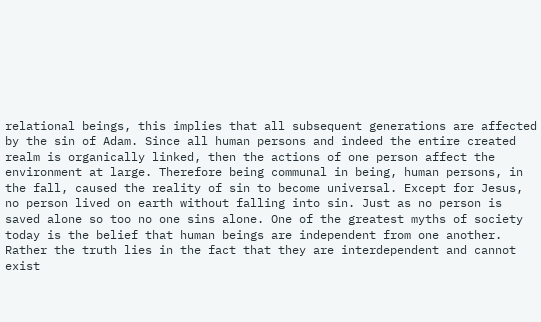relational beings, this implies that all subsequent generations are affected by the sin of Adam. Since all human persons and indeed the entire created realm is organically linked, then the actions of one person affect the environment at large. Therefore being communal in being, human persons, in the fall, caused the reality of sin to become universal. Except for Jesus, no person lived on earth without falling into sin. Just as no person is saved alone so too no one sins alone. One of the greatest myths of society today is the belief that human beings are independent from one another. Rather the truth lies in the fact that they are interdependent and cannot exist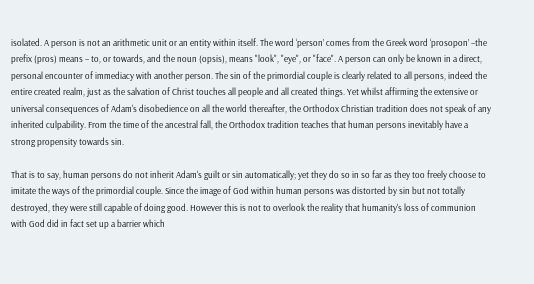isolated. A person is not an arithmetic unit or an entity within itself. The word ‘person’ comes from the Greek word ‘prosopon’ –the prefix (pros) means – to, or towards, and the noun (opsis), means "look", "eye", or "face". A person can only be known in a direct, personal encounter of immediacy with another person. The sin of the primordial couple is clearly related to all persons, indeed the entire created realm, just as the salvation of Christ touches all people and all created things. Yet whilst affirming the extensive or universal consequences of Adam's disobedience on all the world thereafter, the Orthodox Christian tradition does not speak of any inherited culpability. From the time of the ancestral fall, the Orthodox tradition teaches that human persons inevitably have a strong propensity towards sin.

That is to say, human persons do not inherit Adam's guilt or sin automatically; yet they do so in so far as they too freely choose to imitate the ways of the primordial couple. Since the image of God within human persons was distorted by sin but not totally destroyed, they were still capable of doing good. However this is not to overlook the reality that humanity's loss of communion with God did in fact set up a barrier which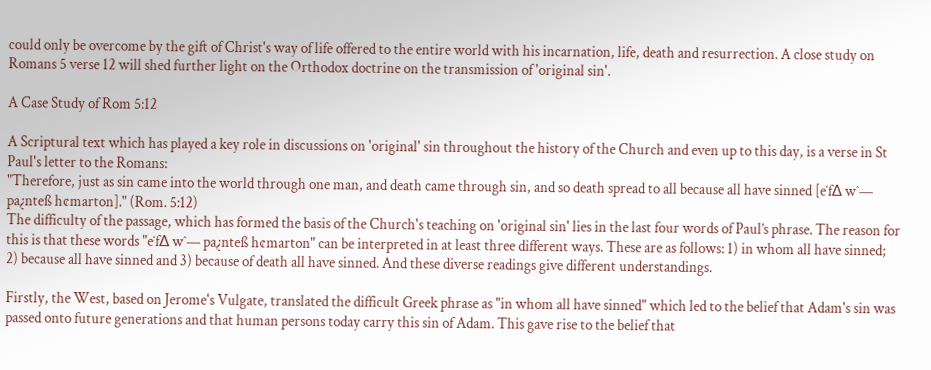could only be overcome by the gift of Christ's way of life offered to the entire world with his incarnation, life, death and resurrection. A close study on Romans 5 verse 12 will shed further light on the Orthodox doctrine on the transmission of 'original sin'.

A Case Study of Rom 5:12

A Scriptural text which has played a key role in discussions on 'original' sin throughout the history of the Church and even up to this day, is a verse in St Paul's letter to the Romans:
"Therefore, just as sin came into the world through one man, and death came through sin, and so death spread to all because all have sinned [e˙f∆ wˆ— pa¿nteß h¢marton]." (Rom. 5:12)
The difficulty of the passage, which has formed the basis of the Church's teaching on 'original sin' lies in the last four words of Paul’s phrase. The reason for this is that these words "e˙f∆ wˆ— pa¿nteß h¢marton" can be interpreted in at least three different ways. These are as follows: 1) in whom all have sinned; 2) because all have sinned and 3) because of death all have sinned. And these diverse readings give different understandings.

Firstly, the West, based on Jerome's Vulgate, translated the difficult Greek phrase as "in whom all have sinned" which led to the belief that Adam's sin was passed onto future generations and that human persons today carry this sin of Adam. This gave rise to the belief that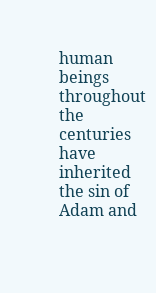human beings throughout the centuries have inherited the sin of Adam and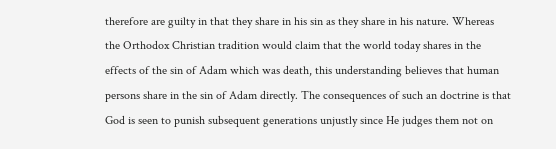therefore are guilty in that they share in his sin as they share in his nature. Whereas the Orthodox Christian tradition would claim that the world today shares in the effects of the sin of Adam which was death, this understanding believes that human persons share in the sin of Adam directly. The consequences of such an doctrine is that God is seen to punish subsequent generations unjustly since He judges them not on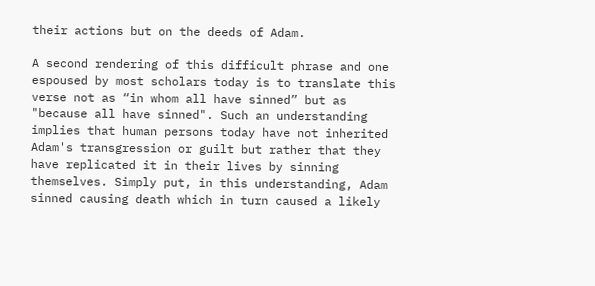their actions but on the deeds of Adam.

A second rendering of this difficult phrase and one espoused by most scholars today is to translate this verse not as “in whom all have sinned” but as "because all have sinned". Such an understanding implies that human persons today have not inherited Adam's transgression or guilt but rather that they have replicated it in their lives by sinning themselves. Simply put, in this understanding, Adam sinned causing death which in turn caused a likely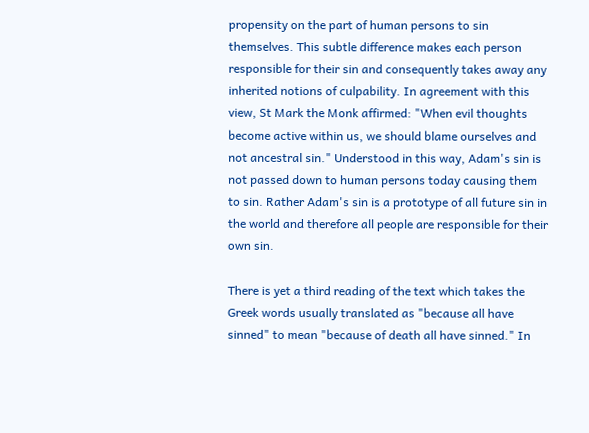propensity on the part of human persons to sin themselves. This subtle difference makes each person responsible for their sin and consequently takes away any inherited notions of culpability. In agreement with this view, St Mark the Monk affirmed: "When evil thoughts become active within us, we should blame ourselves and not ancestral sin." Understood in this way, Adam's sin is not passed down to human persons today causing them to sin. Rather Adam's sin is a prototype of all future sin in the world and therefore all people are responsible for their own sin.

There is yet a third reading of the text which takes the Greek words usually translated as "because all have sinned" to mean "because of death all have sinned." In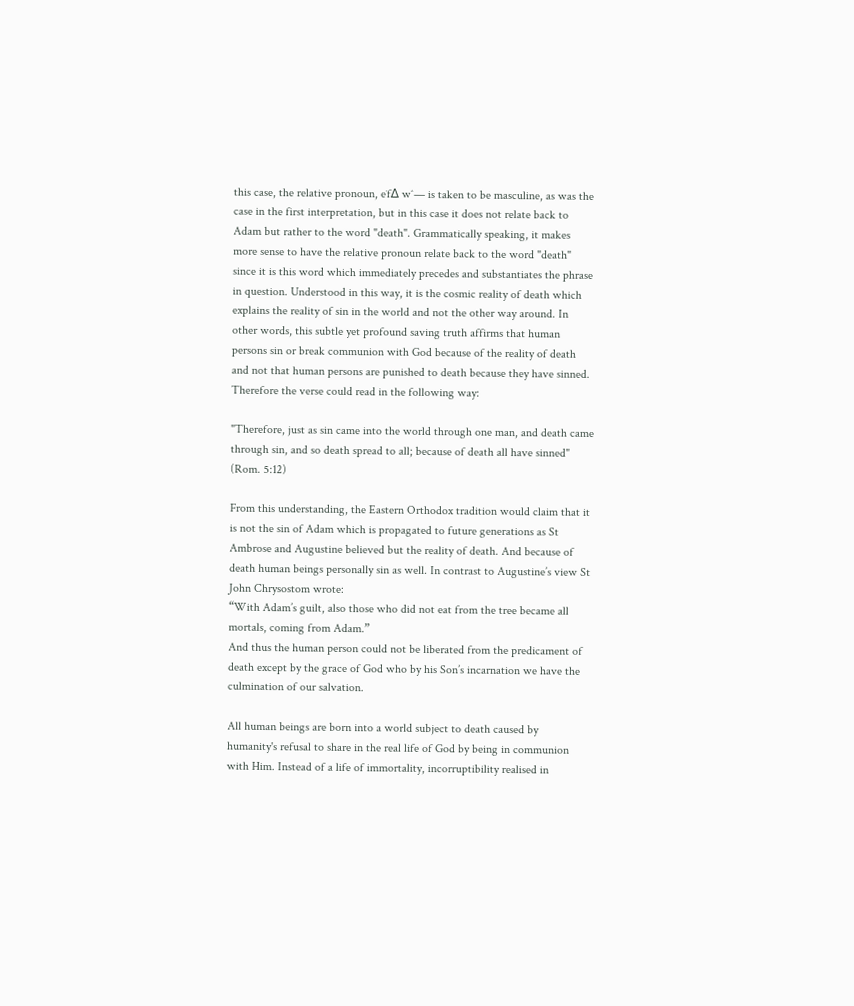this case, the relative pronoun, e˙f∆ wˆ— is taken to be masculine, as was the case in the first interpretation, but in this case it does not relate back to Adam but rather to the word "death". Grammatically speaking, it makes more sense to have the relative pronoun relate back to the word "death" since it is this word which immediately precedes and substantiates the phrase in question. Understood in this way, it is the cosmic reality of death which explains the reality of sin in the world and not the other way around. In other words, this subtle yet profound saving truth affirms that human persons sin or break communion with God because of the reality of death and not that human persons are punished to death because they have sinned. Therefore the verse could read in the following way:

"Therefore, just as sin came into the world through one man, and death came through sin, and so death spread to all; because of death all have sinned" (Rom. 5:12)

From this understanding, the Eastern Orthodox tradition would claim that it is not the sin of Adam which is propagated to future generations as St Ambrose and Augustine believed but the reality of death. And because of death human beings personally sin as well. In contrast to Augustine’s view St John Chrysostom wrote:
“With Adam’s guilt, also those who did not eat from the tree became all mortals, coming from Adam.”
And thus the human person could not be liberated from the predicament of death except by the grace of God who by his Son’s incarnation we have the culmination of our salvation.

All human beings are born into a world subject to death caused by humanity's refusal to share in the real life of God by being in communion with Him. Instead of a life of immortality, incorruptibility realised in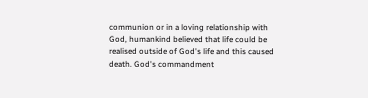communion or in a loving relationship with God, humankind believed that life could be realised outside of God's life and this caused death. God's commandment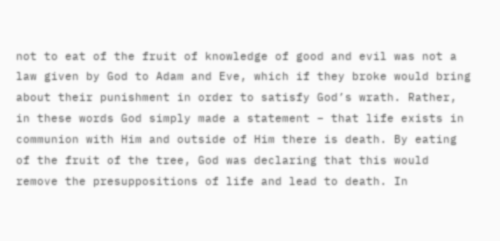not to eat of the fruit of knowledge of good and evil was not a law given by God to Adam and Eve, which if they broke would bring about their punishment in order to satisfy God’s wrath. Rather, in these words God simply made a statement – that life exists in communion with Him and outside of Him there is death. By eating of the fruit of the tree, God was declaring that this would remove the presuppositions of life and lead to death. In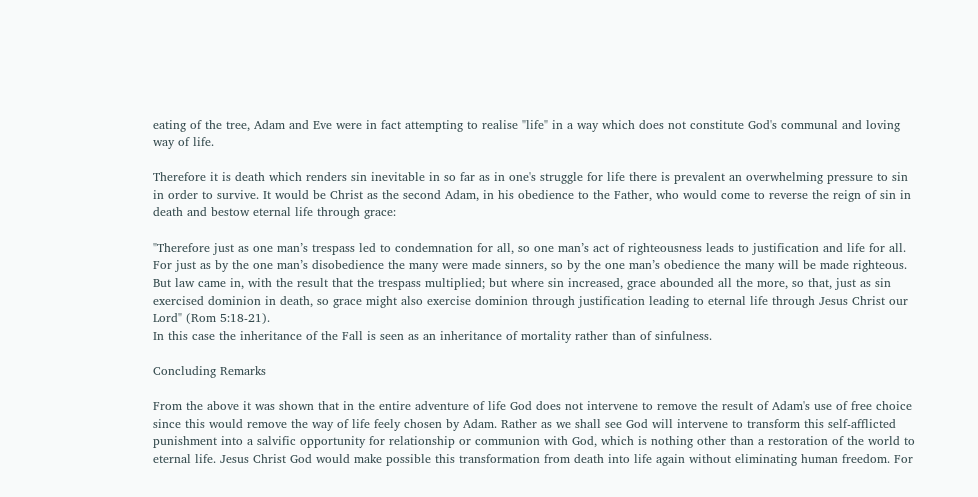eating of the tree, Adam and Eve were in fact attempting to realise "life" in a way which does not constitute God's communal and loving way of life.

Therefore it is death which renders sin inevitable in so far as in one's struggle for life there is prevalent an overwhelming pressure to sin in order to survive. It would be Christ as the second Adam, in his obedience to the Father, who would come to reverse the reign of sin in death and bestow eternal life through grace:

"Therefore just as one man’s trespass led to condemnation for all, so one man’s act of righteousness leads to justification and life for all. For just as by the one man’s disobedience the many were made sinners, so by the one man’s obedience the many will be made righteous. But law came in, with the result that the trespass multiplied; but where sin increased, grace abounded all the more, so that, just as sin exercised dominion in death, so grace might also exercise dominion through justification leading to eternal life through Jesus Christ our Lord" (Rom 5:18-21).
In this case the inheritance of the Fall is seen as an inheritance of mortality rather than of sinfulness.

Concluding Remarks

From the above it was shown that in the entire adventure of life God does not intervene to remove the result of Adam's use of free choice since this would remove the way of life feely chosen by Adam. Rather as we shall see God will intervene to transform this self-afflicted punishment into a salvific opportunity for relationship or communion with God, which is nothing other than a restoration of the world to eternal life. Jesus Christ God would make possible this transformation from death into life again without eliminating human freedom. For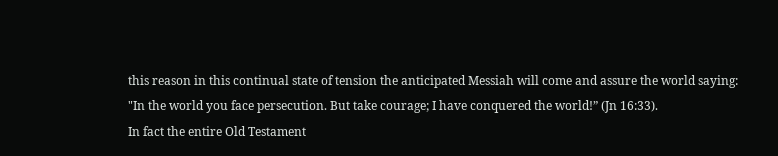this reason in this continual state of tension the anticipated Messiah will come and assure the world saying:
"In the world you face persecution. But take courage; I have conquered the world!” (Jn 16:33).
In fact the entire Old Testament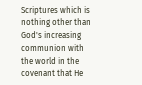Scriptures which is nothing other than God's increasing communion with the world in the covenant that He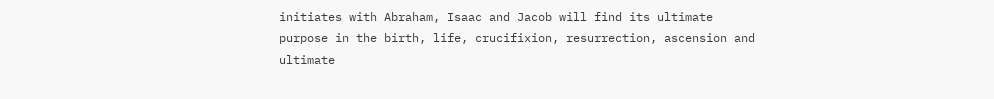initiates with Abraham, Isaac and Jacob will find its ultimate purpose in the birth, life, crucifixion, resurrection, ascension and ultimate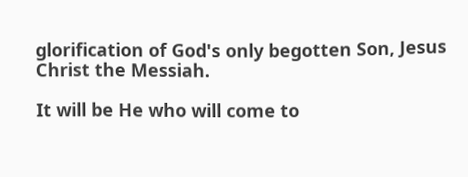glorification of God's only begotten Son, Jesus Christ the Messiah.

It will be He who will come to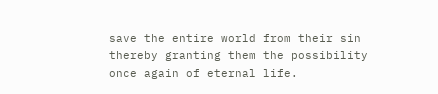save the entire world from their sin thereby granting them the possibility once again of eternal life.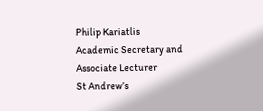Philip Kariatlis
Academic Secretary and Associate Lecturer
St Andrew’s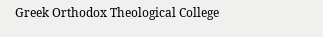Greek Orthodox Theological College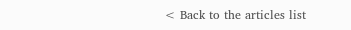< Back to the articles list